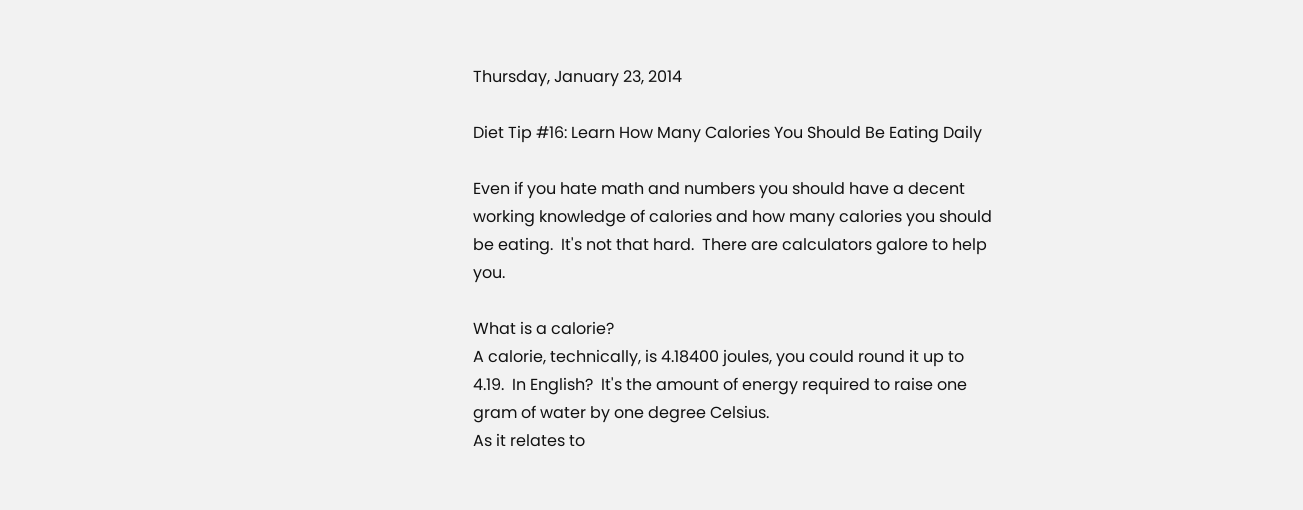Thursday, January 23, 2014

Diet Tip #16: Learn How Many Calories You Should Be Eating Daily

Even if you hate math and numbers you should have a decent working knowledge of calories and how many calories you should be eating.  It's not that hard.  There are calculators galore to help you.

What is a calorie?
A calorie, technically, is 4.18400 joules, you could round it up to 4.19.  In English?  It's the amount of energy required to raise one gram of water by one degree Celsius.
As it relates to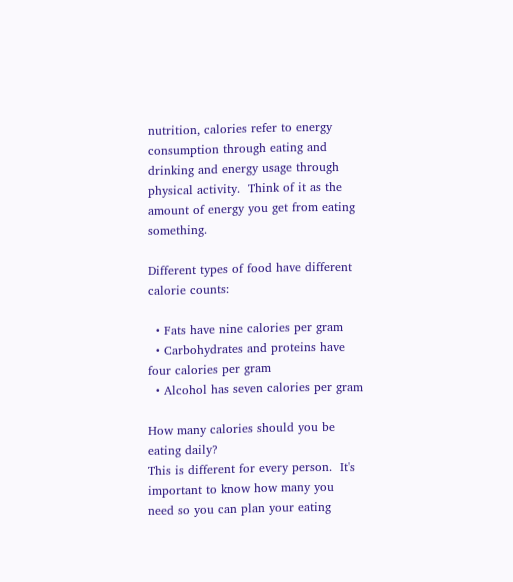nutrition, calories refer to energy consumption through eating and drinking and energy usage through physical activity.  Think of it as the amount of energy you get from eating something.

Different types of food have different calorie counts:

  • Fats have nine calories per gram
  • Carbohydrates and proteins have four calories per gram
  • Alcohol has seven calories per gram

How many calories should you be eating daily?
This is different for every person.  It's important to know how many you need so you can plan your eating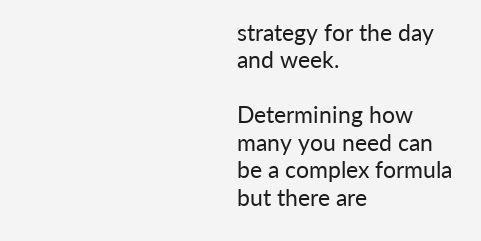strategy for the day and week.

Determining how many you need can be a complex formula but there are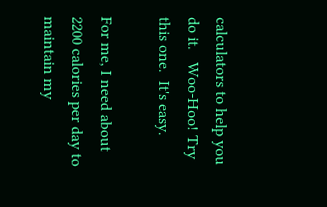calculators to help you do it.   Woo-Hoo! Try this one.  It's easy.

For me, I need about 2200 calories per day to maintain my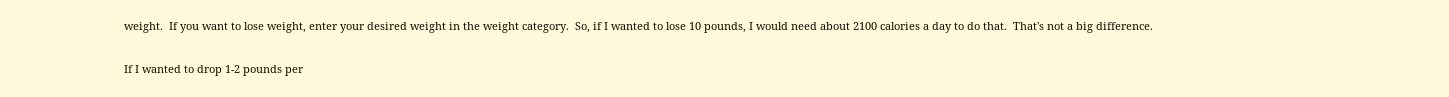weight.  If you want to lose weight, enter your desired weight in the weight category.  So, if I wanted to lose 10 pounds, I would need about 2100 calories a day to do that.  That's not a big difference.

If I wanted to drop 1-2 pounds per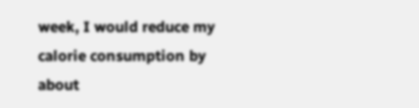week, I would reduce my calorie consumption by about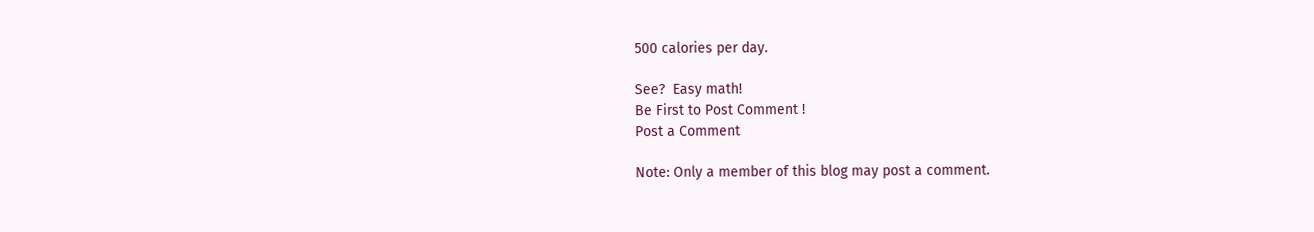500 calories per day.

See?  Easy math!
Be First to Post Comment !
Post a Comment

Note: Only a member of this blog may post a comment.